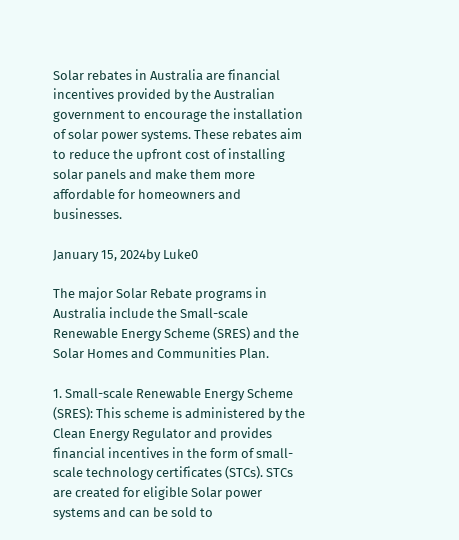Solar rebates in Australia are financial incentives provided by the Australian government to encourage the installation of solar power systems. These rebates aim to reduce the upfront cost of installing solar panels and make them more affordable for homeowners and businesses.

January 15, 2024by Luke0

The major Solar Rebate programs in Australia include the Small-scale Renewable Energy Scheme (SRES) and the Solar Homes and Communities Plan.

1. Small-scale Renewable Energy Scheme (SRES): This scheme is administered by the Clean Energy Regulator and provides financial incentives in the form of small-scale technology certificates (STCs). STCs are created for eligible Solar power systems and can be sold to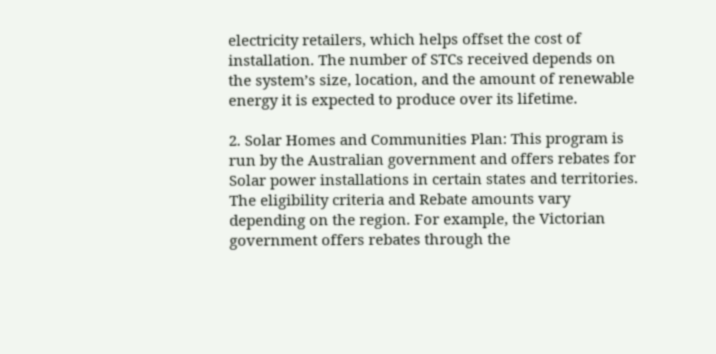electricity retailers, which helps offset the cost of installation. The number of STCs received depends on the system’s size, location, and the amount of renewable energy it is expected to produce over its lifetime.

2. Solar Homes and Communities Plan: This program is run by the Australian government and offers rebates for Solar power installations in certain states and territories. The eligibility criteria and Rebate amounts vary depending on the region. For example, the Victorian government offers rebates through the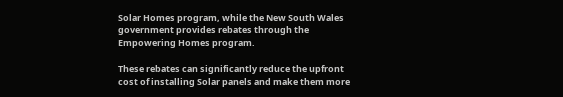Solar Homes program, while the New South Wales government provides rebates through the Empowering Homes program.

These rebates can significantly reduce the upfront cost of installing Solar panels and make them more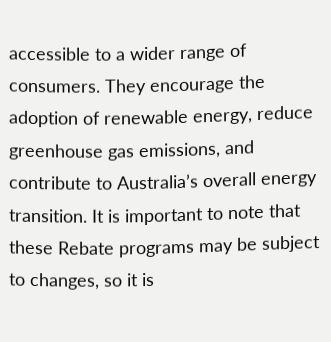accessible to a wider range of consumers. They encourage the adoption of renewable energy, reduce greenhouse gas emissions, and contribute to Australia’s overall energy transition. It is important to note that these Rebate programs may be subject to changes, so it is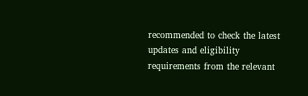recommended to check the latest updates and eligibility requirements from the relevant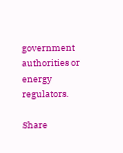government authorities or energy regulators.

Share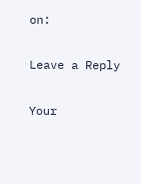on:

Leave a Reply

Your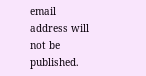email address will not be published.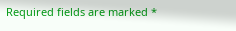Required fields are marked *